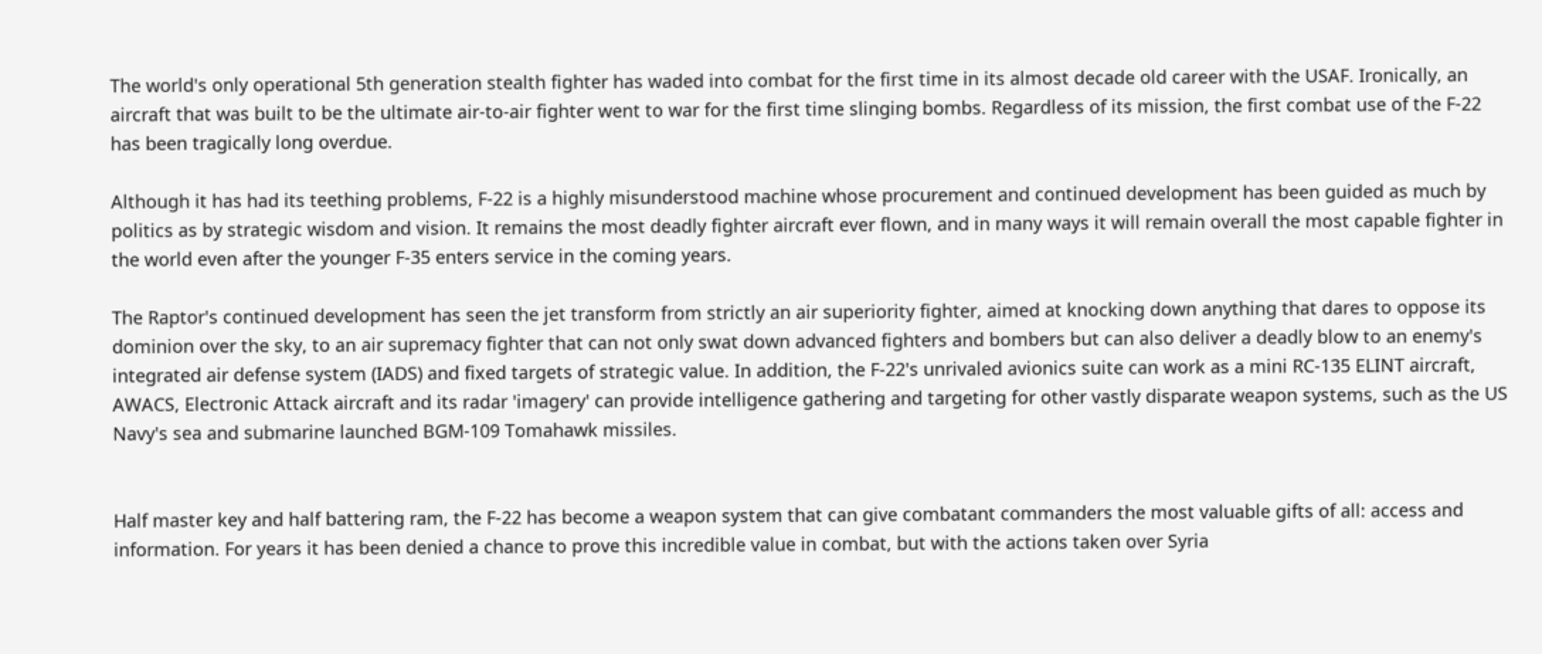The world's only operational 5th generation stealth fighter has waded into combat for the first time in its almost decade old career with the USAF. Ironically, an aircraft that was built to be the ultimate air-to-air fighter went to war for the first time slinging bombs. Regardless of its mission, the first combat use of the F-22 has been tragically long overdue.

Although it has had its teething problems, F-22 is a highly misunderstood machine whose procurement and continued development has been guided as much by politics as by strategic wisdom and vision. It remains the most deadly fighter aircraft ever flown, and in many ways it will remain overall the most capable fighter in the world even after the younger F-35 enters service in the coming years.

The Raptor's continued development has seen the jet transform from strictly an air superiority fighter, aimed at knocking down anything that dares to oppose its dominion over the sky, to an air supremacy fighter that can not only swat down advanced fighters and bombers but can also deliver a deadly blow to an enemy's integrated air defense system (IADS) and fixed targets of strategic value. In addition, the F-22's unrivaled avionics suite can work as a mini RC-135 ELINT aircraft, AWACS, Electronic Attack aircraft and its radar 'imagery' can provide intelligence gathering and targeting for other vastly disparate weapon systems, such as the US Navy's sea and submarine launched BGM-109 Tomahawk missiles.


Half master key and half battering ram, the F-22 has become a weapon system that can give combatant commanders the most valuable gifts of all: access and information. For years it has been denied a chance to prove this incredible value in combat, but with the actions taken over Syria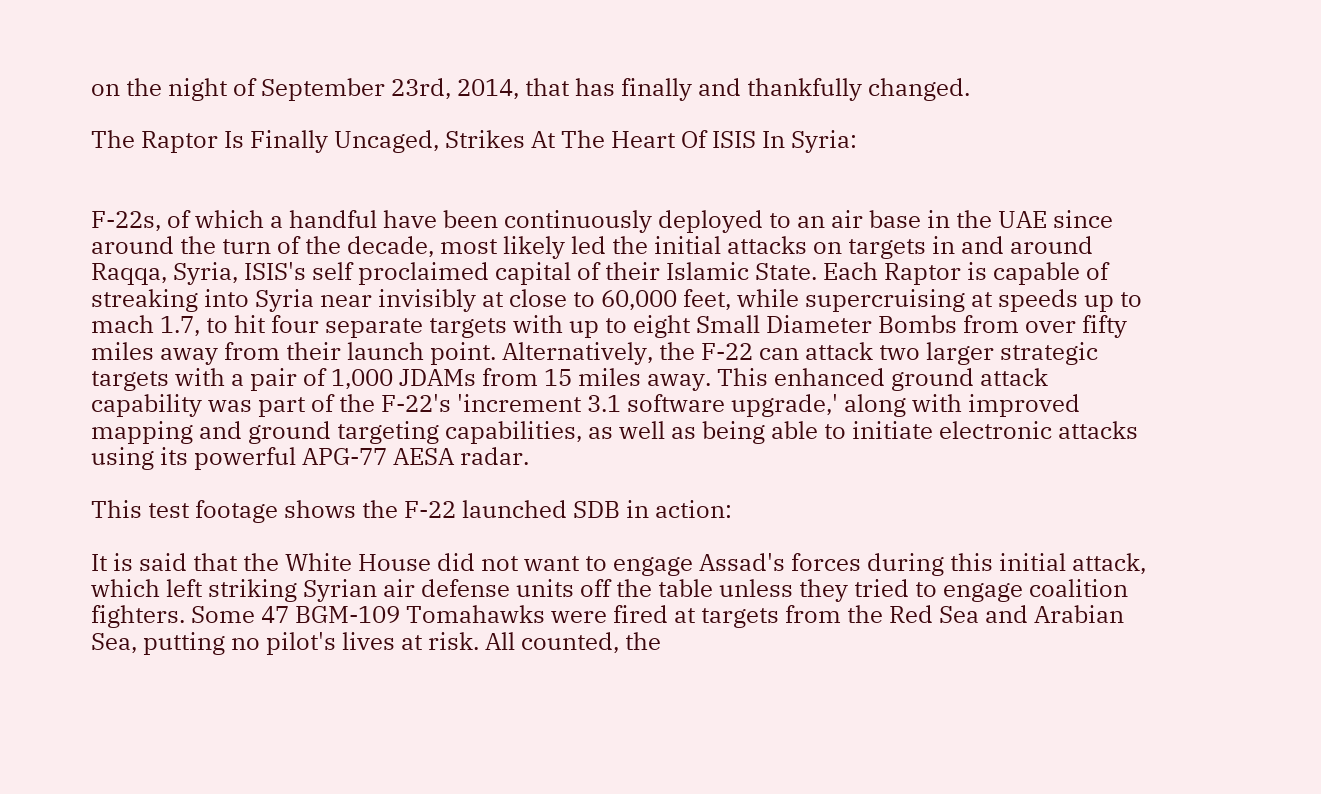on the night of September 23rd, 2014, that has finally and thankfully changed.

The Raptor Is Finally Uncaged, Strikes At The Heart Of ISIS In Syria:


F-22s, of which a handful have been continuously deployed to an air base in the UAE since around the turn of the decade, most likely led the initial attacks on targets in and around Raqqa, Syria, ISIS's self proclaimed capital of their Islamic State. Each Raptor is capable of streaking into Syria near invisibly at close to 60,000 feet, while supercruising at speeds up to mach 1.7, to hit four separate targets with up to eight Small Diameter Bombs from over fifty miles away from their launch point. Alternatively, the F-22 can attack two larger strategic targets with a pair of 1,000 JDAMs from 15 miles away. This enhanced ground attack capability was part of the F-22's 'increment 3.1 software upgrade,' along with improved mapping and ground targeting capabilities, as well as being able to initiate electronic attacks using its powerful APG-77 AESA radar.

This test footage shows the F-22 launched SDB in action:

It is said that the White House did not want to engage Assad's forces during this initial attack, which left striking Syrian air defense units off the table unless they tried to engage coalition fighters. Some 47 BGM-109 Tomahawks were fired at targets from the Red Sea and Arabian Sea, putting no pilot's lives at risk. All counted, the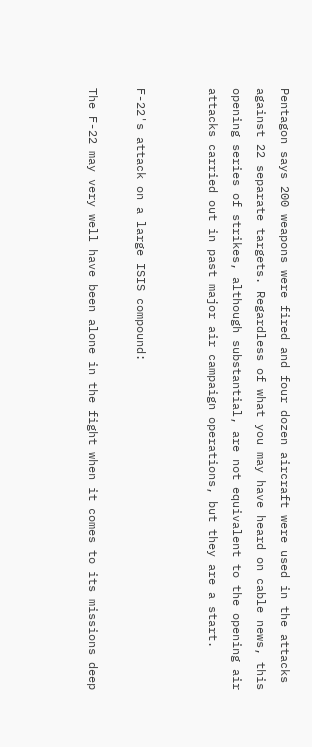Pentagon says 200 weapons were fired and four dozen aircraft were used in the attacks against 22 separate targets. Regardless of what you may have heard on cable news, this opening series of strikes, although substantial, are not equivalent to the opening air attacks carried out in past major air campaign operations, but they are a start.


F-22's attack on a large ISIS compound:

The F-22 may very well have been alone in the fight when it comes to its missions deep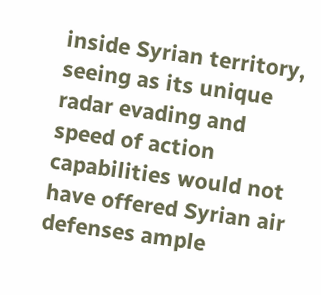inside Syrian territory, seeing as its unique radar evading and speed of action capabilities would not have offered Syrian air defenses ample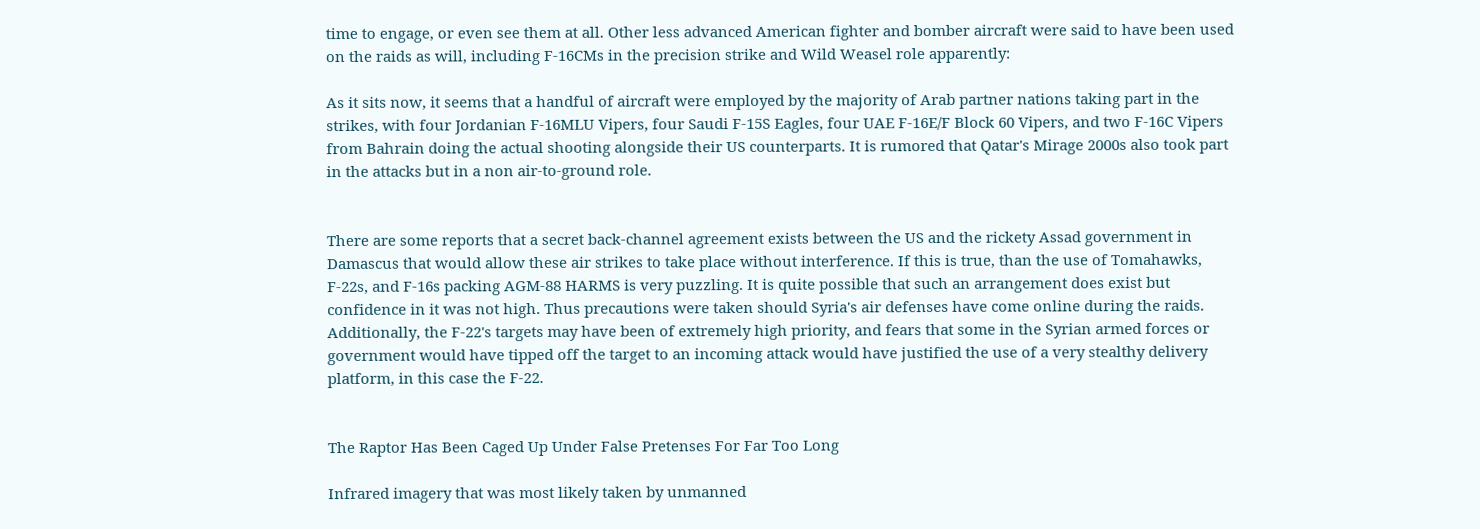time to engage, or even see them at all. Other less advanced American fighter and bomber aircraft were said to have been used on the raids as will, including F-16CMs in the precision strike and Wild Weasel role apparently:

As it sits now, it seems that a handful of aircraft were employed by the majority of Arab partner nations taking part in the strikes, with four Jordanian F-16MLU Vipers, four Saudi F-15S Eagles, four UAE F-16E/F Block 60 Vipers, and two F-16C Vipers from Bahrain doing the actual shooting alongside their US counterparts. It is rumored that Qatar's Mirage 2000s also took part in the attacks but in a non air-to-ground role.


There are some reports that a secret back-channel agreement exists between the US and the rickety Assad government in Damascus that would allow these air strikes to take place without interference. If this is true, than the use of Tomahawks, F-22s, and F-16s packing AGM-88 HARMS is very puzzling. It is quite possible that such an arrangement does exist but confidence in it was not high. Thus precautions were taken should Syria's air defenses have come online during the raids. Additionally, the F-22's targets may have been of extremely high priority, and fears that some in the Syrian armed forces or government would have tipped off the target to an incoming attack would have justified the use of a very stealthy delivery platform, in this case the F-22.


The Raptor Has Been Caged Up Under False Pretenses For Far Too Long

Infrared imagery that was most likely taken by unmanned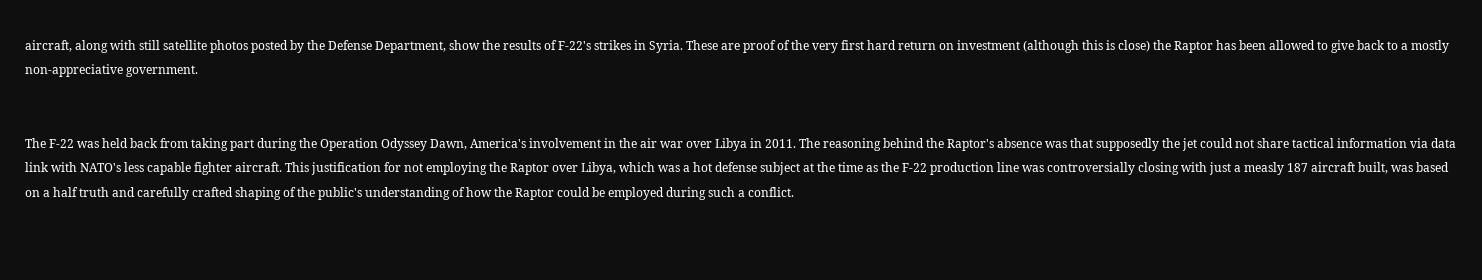aircraft, along with still satellite photos posted by the Defense Department, show the results of F-22's strikes in Syria. These are proof of the very first hard return on investment (although this is close) the Raptor has been allowed to give back to a mostly non-appreciative government.


The F-22 was held back from taking part during the Operation Odyssey Dawn, America's involvement in the air war over Libya in 2011. The reasoning behind the Raptor's absence was that supposedly the jet could not share tactical information via data link with NATO's less capable fighter aircraft. This justification for not employing the Raptor over Libya, which was a hot defense subject at the time as the F-22 production line was controversially closing with just a measly 187 aircraft built, was based on a half truth and carefully crafted shaping of the public's understanding of how the Raptor could be employed during such a conflict.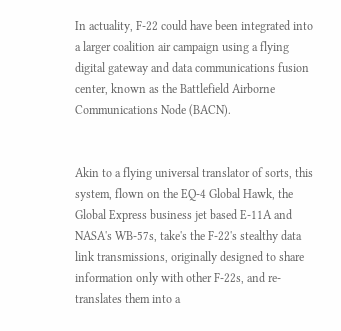In actuality, F-22 could have been integrated into a larger coalition air campaign using a flying digital gateway and data communications fusion center, known as the Battlefield Airborne Communications Node (BACN).


Akin to a flying universal translator of sorts, this system, flown on the EQ-4 Global Hawk, the Global Express business jet based E-11A and NASA's WB-57s, take's the F-22's stealthy data link transmissions, originally designed to share information only with other F-22s, and re-translates them into a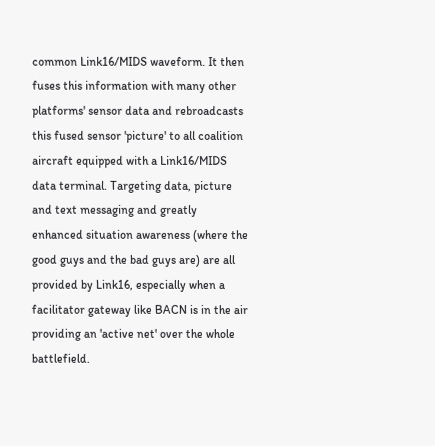common Link16/MIDS waveform. It then fuses this information with many other platforms' sensor data and rebroadcasts this fused sensor 'picture' to all coalition aircraft equipped with a Link16/MIDS data terminal. Targeting data, picture and text messaging and greatly enhanced situation awareness (where the good guys and the bad guys are) are all provided by Link16, especially when a facilitator gateway like BACN is in the air providing an 'active net' over the whole battlefield.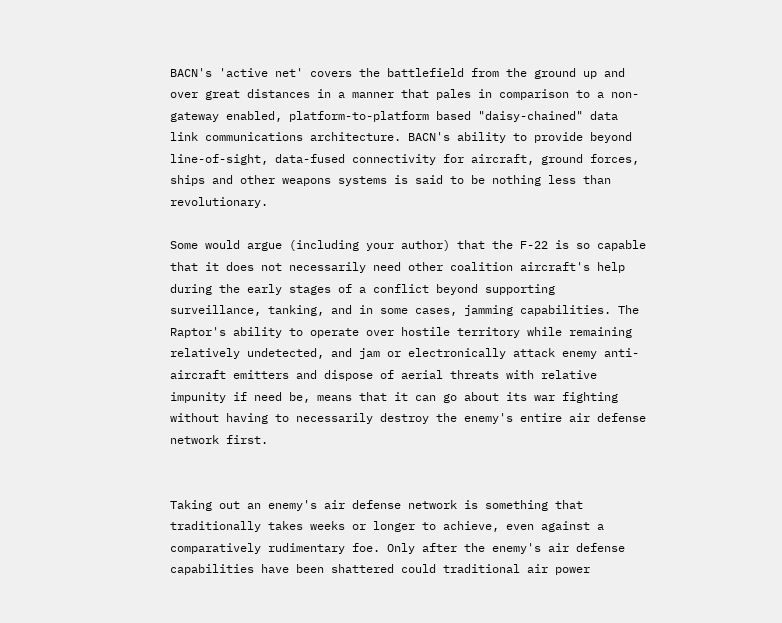BACN's 'active net' covers the battlefield from the ground up and over great distances in a manner that pales in comparison to a non-gateway enabled, platform-to-platform based "daisy-chained" data link communications architecture. BACN's ability to provide beyond line-of-sight, data-fused connectivity for aircraft, ground forces, ships and other weapons systems is said to be nothing less than revolutionary.

Some would argue (including your author) that the F-22 is so capable that it does not necessarily need other coalition aircraft's help during the early stages of a conflict beyond supporting surveillance, tanking, and in some cases, jamming capabilities. The Raptor's ability to operate over hostile territory while remaining relatively undetected, and jam or electronically attack enemy anti-aircraft emitters and dispose of aerial threats with relative impunity if need be, means that it can go about its war fighting without having to necessarily destroy the enemy's entire air defense network first.


Taking out an enemy's air defense network is something that traditionally takes weeks or longer to achieve, even against a comparatively rudimentary foe. Only after the enemy's air defense capabilities have been shattered could traditional air power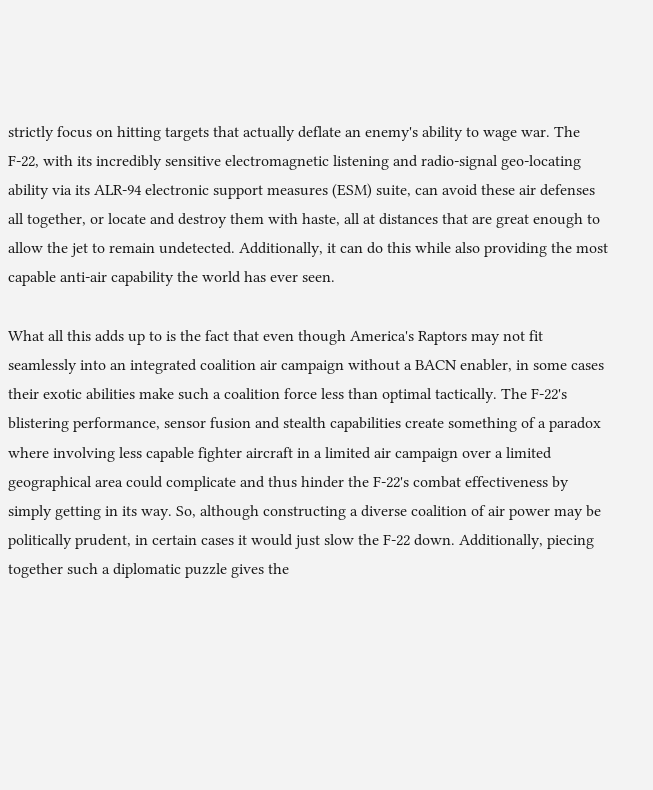strictly focus on hitting targets that actually deflate an enemy's ability to wage war. The F-22, with its incredibly sensitive electromagnetic listening and radio-signal geo-locating ability via its ALR-94 electronic support measures (ESM) suite, can avoid these air defenses all together, or locate and destroy them with haste, all at distances that are great enough to allow the jet to remain undetected. Additionally, it can do this while also providing the most capable anti-air capability the world has ever seen.

What all this adds up to is the fact that even though America's Raptors may not fit seamlessly into an integrated coalition air campaign without a BACN enabler, in some cases their exotic abilities make such a coalition force less than optimal tactically. The F-22's blistering performance, sensor fusion and stealth capabilities create something of a paradox where involving less capable fighter aircraft in a limited air campaign over a limited geographical area could complicate and thus hinder the F-22's combat effectiveness by simply getting in its way. So, although constructing a diverse coalition of air power may be politically prudent, in certain cases it would just slow the F-22 down. Additionally, piecing together such a diplomatic puzzle gives the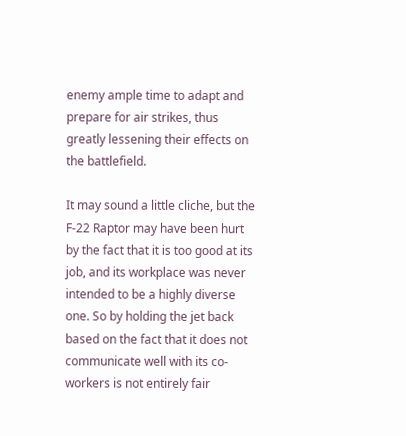enemy ample time to adapt and prepare for air strikes, thus greatly lessening their effects on the battlefield.

It may sound a little cliche, but the F-22 Raptor may have been hurt by the fact that it is too good at its job, and its workplace was never intended to be a highly diverse one. So by holding the jet back based on the fact that it does not communicate well with its co-workers is not entirely fair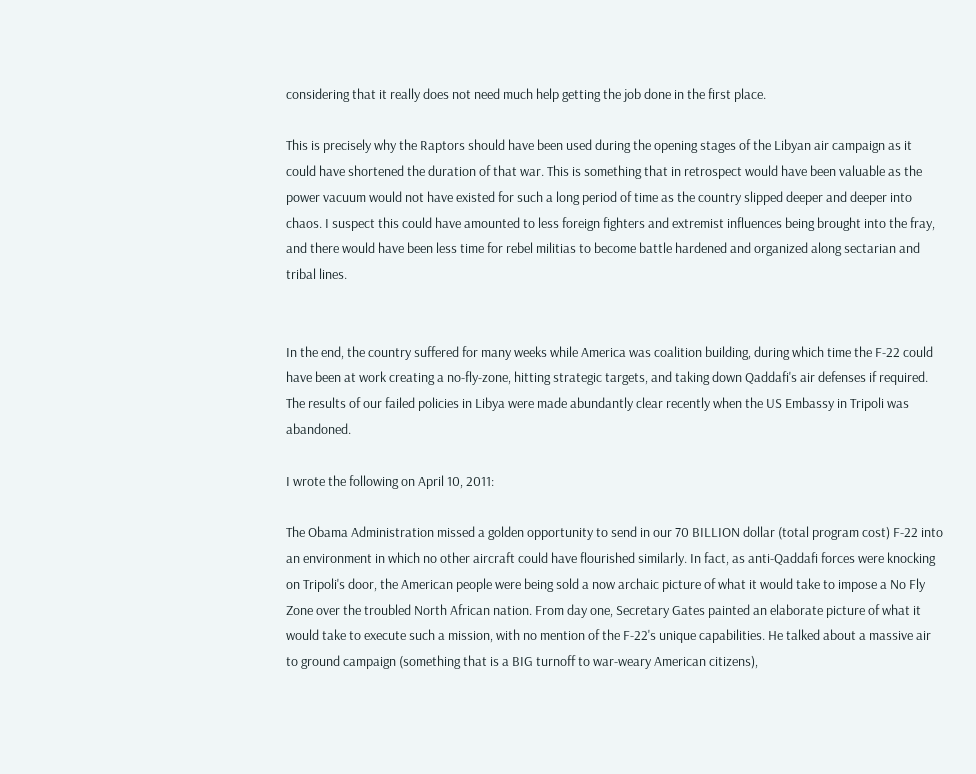considering that it really does not need much help getting the job done in the first place.

This is precisely why the Raptors should have been used during the opening stages of the Libyan air campaign as it could have shortened the duration of that war. This is something that in retrospect would have been valuable as the power vacuum would not have existed for such a long period of time as the country slipped deeper and deeper into chaos. I suspect this could have amounted to less foreign fighters and extremist influences being brought into the fray, and there would have been less time for rebel militias to become battle hardened and organized along sectarian and tribal lines.


In the end, the country suffered for many weeks while America was coalition building, during which time the F-22 could have been at work creating a no-fly-zone, hitting strategic targets, and taking down Qaddafi's air defenses if required. The results of our failed policies in Libya were made abundantly clear recently when the US Embassy in Tripoli was abandoned.

I wrote the following on April 10, 2011:

The Obama Administration missed a golden opportunity to send in our 70 BILLION dollar (total program cost) F-22 into an environment in which no other aircraft could have flourished similarly. In fact, as anti-Qaddafi forces were knocking on Tripoli's door, the American people were being sold a now archaic picture of what it would take to impose a No Fly Zone over the troubled North African nation. From day one, Secretary Gates painted an elaborate picture of what it would take to execute such a mission, with no mention of the F-22's unique capabilities. He talked about a massive air to ground campaign (something that is a BIG turnoff to war-weary American citizens),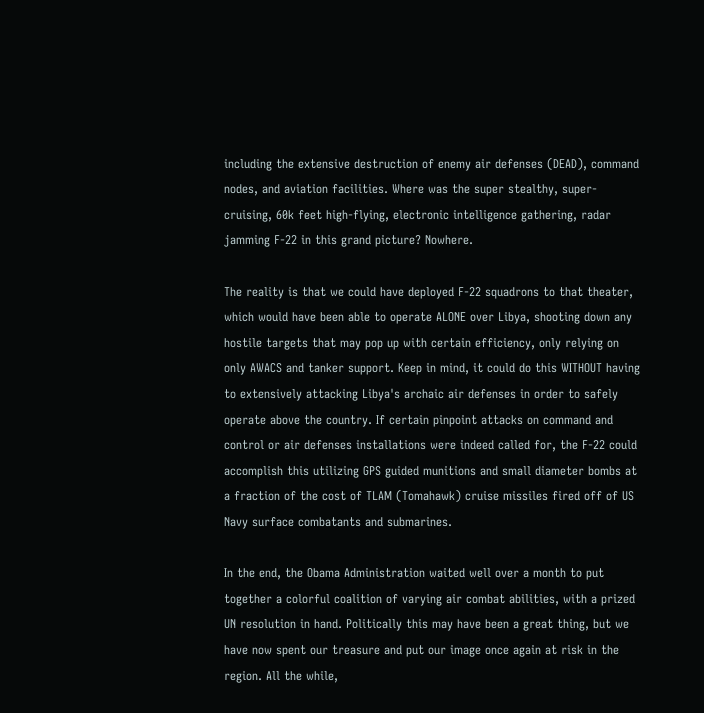including the extensive destruction of enemy air defenses (DEAD), command nodes, and aviation facilities. Where was the super stealthy, super-cruising, 60k feet high-flying, electronic intelligence gathering, radar jamming F-22 in this grand picture? Nowhere.

The reality is that we could have deployed F-22 squadrons to that theater, which would have been able to operate ALONE over Libya, shooting down any hostile targets that may pop up with certain efficiency, only relying on only AWACS and tanker support. Keep in mind, it could do this WITHOUT having to extensively attacking Libya's archaic air defenses in order to safely operate above the country. If certain pinpoint attacks on command and control or air defenses installations were indeed called for, the F-22 could accomplish this utilizing GPS guided munitions and small diameter bombs at a fraction of the cost of TLAM (Tomahawk) cruise missiles fired off of US Navy surface combatants and submarines.

In the end, the Obama Administration waited well over a month to put together a colorful coalition of varying air combat abilities, with a prized UN resolution in hand. Politically this may have been a great thing, but we have now spent our treasure and put our image once again at risk in the region. All the while,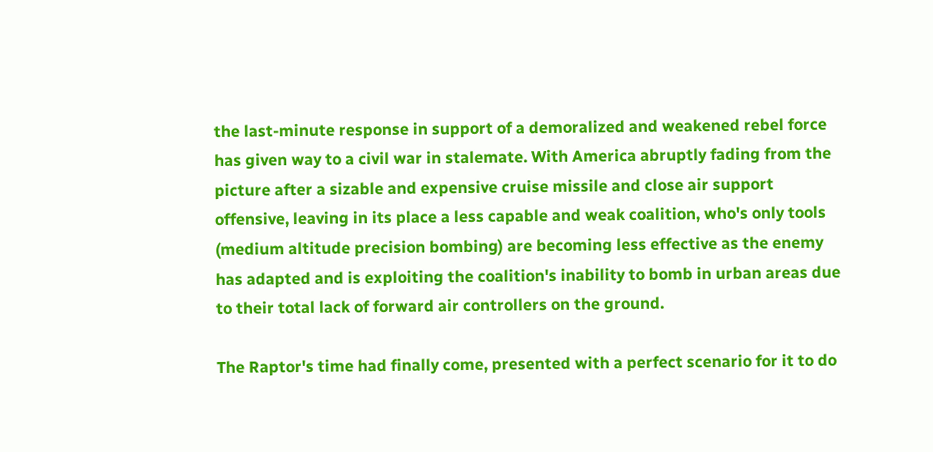the last-minute response in support of a demoralized and weakened rebel force has given way to a civil war in stalemate. With America abruptly fading from the picture after a sizable and expensive cruise missile and close air support offensive, leaving in its place a less capable and weak coalition, who's only tools (medium altitude precision bombing) are becoming less effective as the enemy has adapted and is exploiting the coalition's inability to bomb in urban areas due to their total lack of forward air controllers on the ground.

The Raptor's time had finally come, presented with a perfect scenario for it to do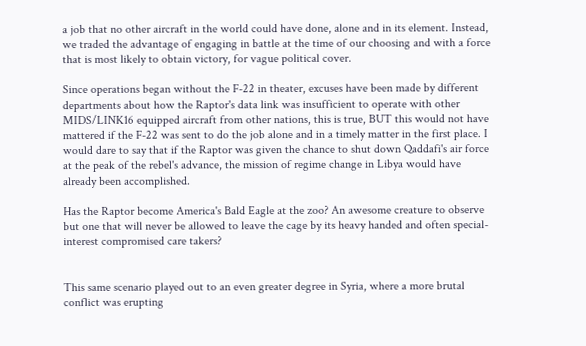a job that no other aircraft in the world could have done, alone and in its element. Instead, we traded the advantage of engaging in battle at the time of our choosing and with a force that is most likely to obtain victory, for vague political cover.

Since operations began without the F-22 in theater, excuses have been made by different departments about how the Raptor's data link was insufficient to operate with other MIDS/LINK16 equipped aircraft from other nations, this is true, BUT this would not have mattered if the F-22 was sent to do the job alone and in a timely matter in the first place. I would dare to say that if the Raptor was given the chance to shut down Qaddafi's air force at the peak of the rebel's advance, the mission of regime change in Libya would have already been accomplished.

Has the Raptor become America's Bald Eagle at the zoo? An awesome creature to observe but one that will never be allowed to leave the cage by its heavy handed and often special-interest compromised care takers?


This same scenario played out to an even greater degree in Syria, where a more brutal conflict was erupting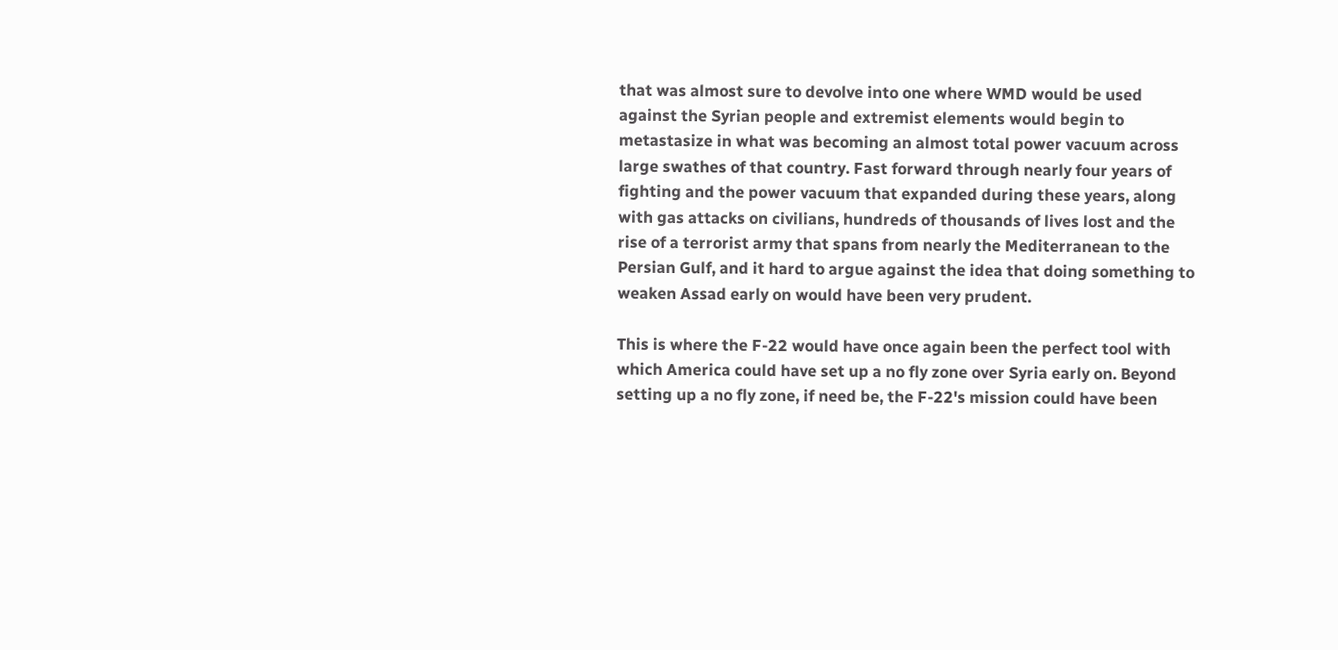that was almost sure to devolve into one where WMD would be used against the Syrian people and extremist elements would begin to metastasize in what was becoming an almost total power vacuum across large swathes of that country. Fast forward through nearly four years of fighting and the power vacuum that expanded during these years, along with gas attacks on civilians, hundreds of thousands of lives lost and the rise of a terrorist army that spans from nearly the Mediterranean to the Persian Gulf, and it hard to argue against the idea that doing something to weaken Assad early on would have been very prudent.

This is where the F-22 would have once again been the perfect tool with which America could have set up a no fly zone over Syria early on. Beyond setting up a no fly zone, if need be, the F-22's mission could have been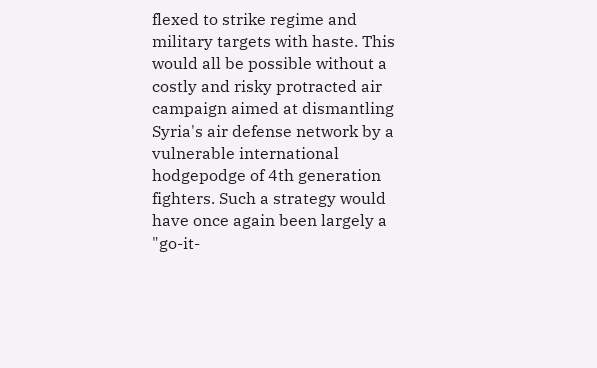flexed to strike regime and military targets with haste. This would all be possible without a costly and risky protracted air campaign aimed at dismantling Syria's air defense network by a vulnerable international hodgepodge of 4th generation fighters. Such a strategy would have once again been largely a "go-it-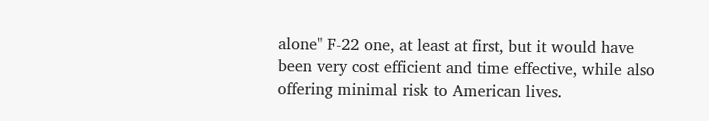alone" F-22 one, at least at first, but it would have been very cost efficient and time effective, while also offering minimal risk to American lives.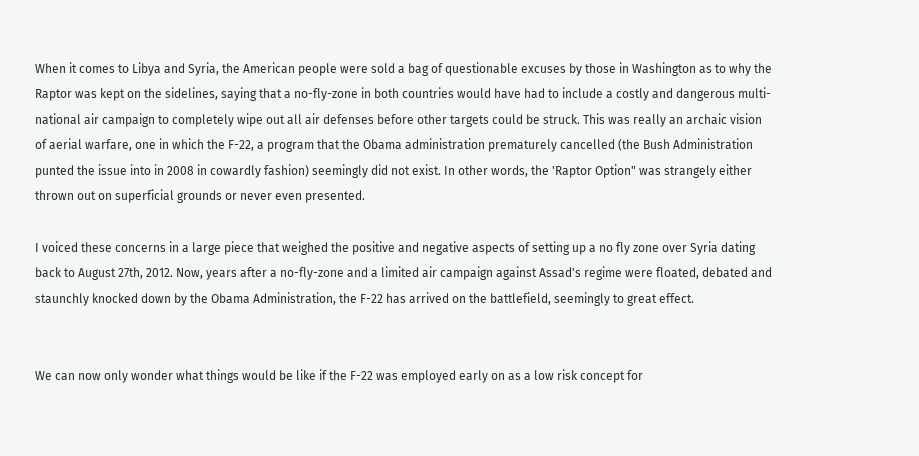When it comes to Libya and Syria, the American people were sold a bag of questionable excuses by those in Washington as to why the Raptor was kept on the sidelines, saying that a no-fly-zone in both countries would have had to include a costly and dangerous multi-national air campaign to completely wipe out all air defenses before other targets could be struck. This was really an archaic vision of aerial warfare, one in which the F-22, a program that the Obama administration prematurely cancelled (the Bush Administration punted the issue into in 2008 in cowardly fashion) seemingly did not exist. In other words, the 'Raptor Option" was strangely either thrown out on superficial grounds or never even presented.

I voiced these concerns in a large piece that weighed the positive and negative aspects of setting up a no fly zone over Syria dating back to August 27th, 2012. Now, years after a no-fly-zone and a limited air campaign against Assad's regime were floated, debated and staunchly knocked down by the Obama Administration, the F-22 has arrived on the battlefield, seemingly to great effect.


We can now only wonder what things would be like if the F-22 was employed early on as a low risk concept for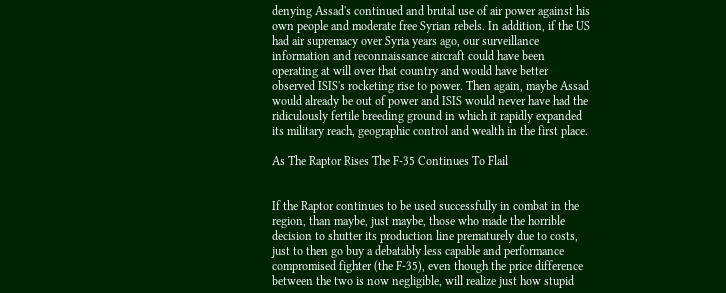denying Assad's continued and brutal use of air power against his own people and moderate free Syrian rebels. In addition, if the US had air supremacy over Syria years ago, our surveillance information and reconnaissance aircraft could have been operating at will over that country and would have better observed ISIS's rocketing rise to power. Then again, maybe Assad would already be out of power and ISIS would never have had the ridiculously fertile breeding ground in which it rapidly expanded its military reach, geographic control and wealth in the first place.

As The Raptor Rises The F-35 Continues To Flail


If the Raptor continues to be used successfully in combat in the region, than maybe, just maybe, those who made the horrible decision to shutter its production line prematurely due to costs, just to then go buy a debatably less capable and performance compromised fighter (the F-35), even though the price difference between the two is now negligible, will realize just how stupid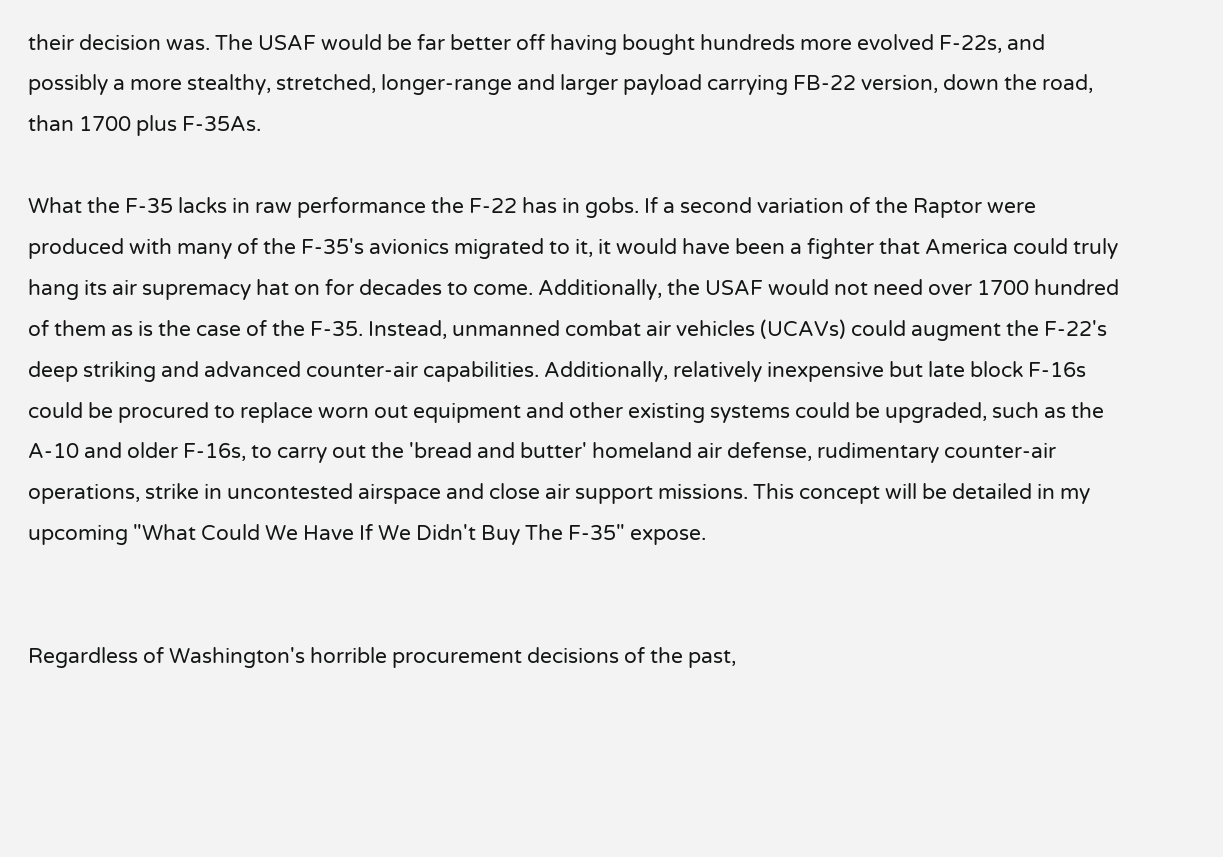their decision was. The USAF would be far better off having bought hundreds more evolved F-22s, and possibly a more stealthy, stretched, longer-range and larger payload carrying FB-22 version, down the road, than 1700 plus F-35As.

What the F-35 lacks in raw performance the F-22 has in gobs. If a second variation of the Raptor were produced with many of the F-35's avionics migrated to it, it would have been a fighter that America could truly hang its air supremacy hat on for decades to come. Additionally, the USAF would not need over 1700 hundred of them as is the case of the F-35. Instead, unmanned combat air vehicles (UCAVs) could augment the F-22's deep striking and advanced counter-air capabilities. Additionally, relatively inexpensive but late block F-16s could be procured to replace worn out equipment and other existing systems could be upgraded, such as the A-10 and older F-16s, to carry out the 'bread and butter' homeland air defense, rudimentary counter-air operations, strike in uncontested airspace and close air support missions. This concept will be detailed in my upcoming "What Could We Have If We Didn't Buy The F-35" expose.


Regardless of Washington's horrible procurement decisions of the past,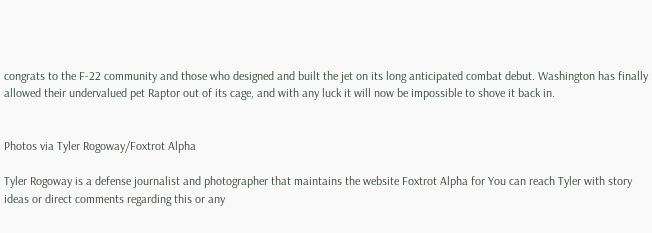congrats to the F-22 community and those who designed and built the jet on its long anticipated combat debut. Washington has finally allowed their undervalued pet Raptor out of its cage, and with any luck it will now be impossible to shove it back in.


Photos via Tyler Rogoway/Foxtrot Alpha

Tyler Rogoway is a defense journalist and photographer that maintains the website Foxtrot Alpha for You can reach Tyler with story ideas or direct comments regarding this or any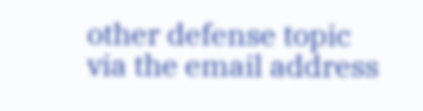other defense topic via the email address